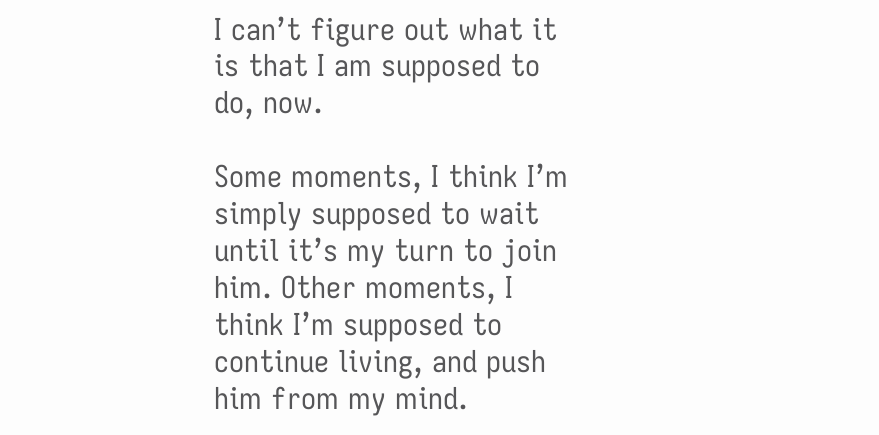I can’t figure out what it is that I am supposed to do, now.

Some moments, I think I’m simply supposed to wait until it’s my turn to join him. Other moments, I think I’m supposed to continue living, and push him from my mind.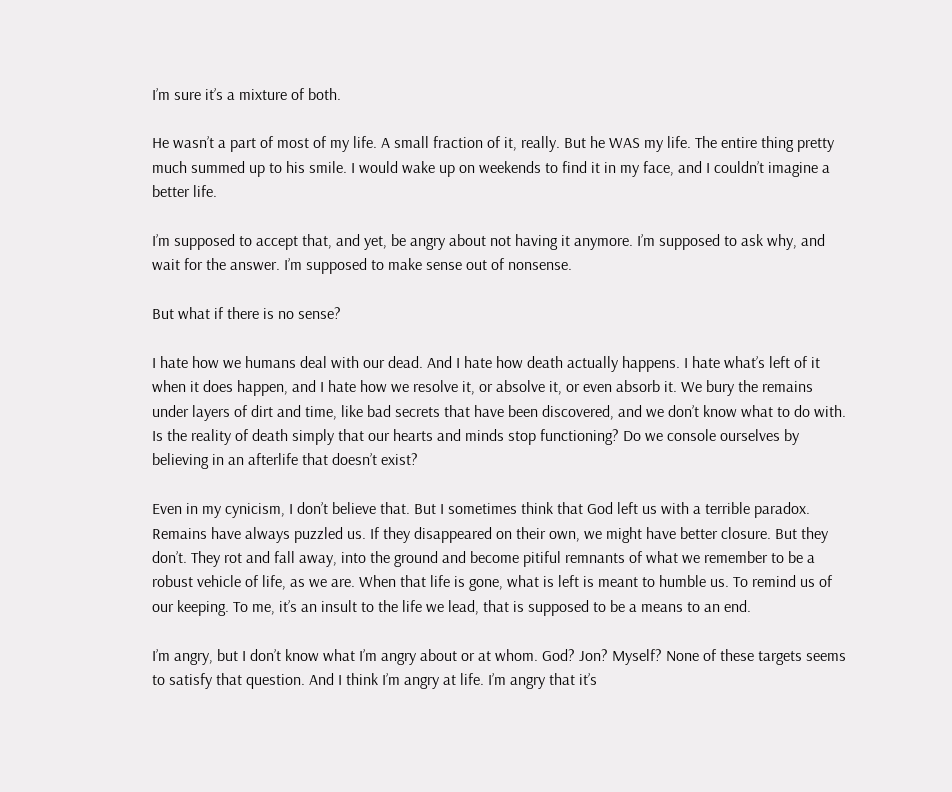I’m sure it’s a mixture of both.

He wasn’t a part of most of my life. A small fraction of it, really. But he WAS my life. The entire thing pretty much summed up to his smile. I would wake up on weekends to find it in my face, and I couldn’t imagine a better life.

I’m supposed to accept that, and yet, be angry about not having it anymore. I’m supposed to ask why, and wait for the answer. I’m supposed to make sense out of nonsense.

But what if there is no sense?

I hate how we humans deal with our dead. And I hate how death actually happens. I hate what’s left of it when it does happen, and I hate how we resolve it, or absolve it, or even absorb it. We bury the remains under layers of dirt and time, like bad secrets that have been discovered, and we don’t know what to do with. Is the reality of death simply that our hearts and minds stop functioning? Do we console ourselves by believing in an afterlife that doesn’t exist?

Even in my cynicism, I don’t believe that. But I sometimes think that God left us with a terrible paradox. Remains have always puzzled us. If they disappeared on their own, we might have better closure. But they don’t. They rot and fall away, into the ground and become pitiful remnants of what we remember to be a robust vehicle of life, as we are. When that life is gone, what is left is meant to humble us. To remind us of our keeping. To me, it’s an insult to the life we lead, that is supposed to be a means to an end.

I’m angry, but I don’t know what I’m angry about or at whom. God? Jon? Myself? None of these targets seems to satisfy that question. And I think I’m angry at life. I’m angry that it’s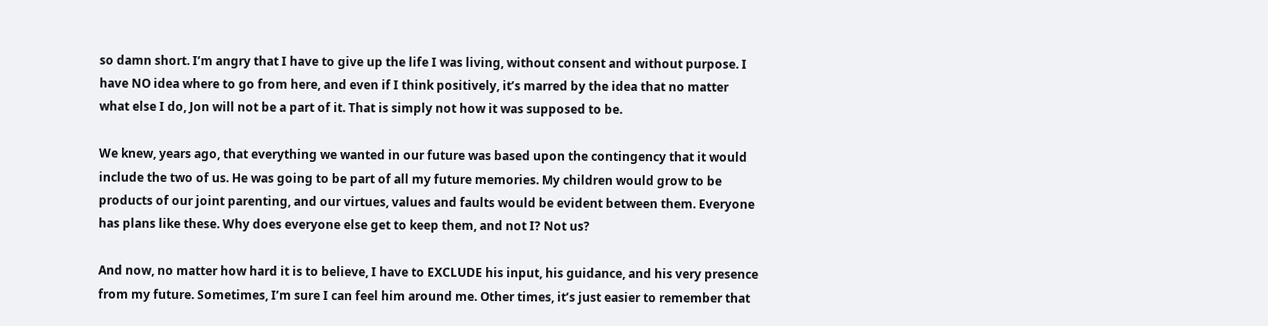so damn short. I’m angry that I have to give up the life I was living, without consent and without purpose. I have NO idea where to go from here, and even if I think positively, it’s marred by the idea that no matter what else I do, Jon will not be a part of it. That is simply not how it was supposed to be.

We knew, years ago, that everything we wanted in our future was based upon the contingency that it would include the two of us. He was going to be part of all my future memories. My children would grow to be products of our joint parenting, and our virtues, values and faults would be evident between them. Everyone has plans like these. Why does everyone else get to keep them, and not I? Not us?

And now, no matter how hard it is to believe, I have to EXCLUDE his input, his guidance, and his very presence from my future. Sometimes, I’m sure I can feel him around me. Other times, it’s just easier to remember that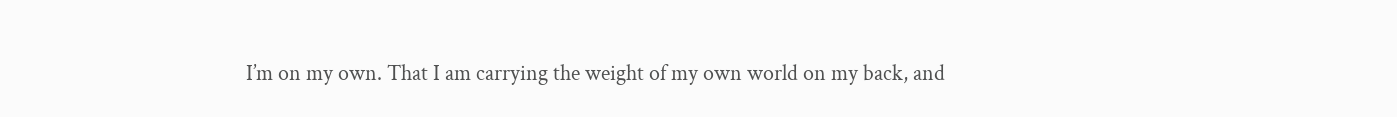I’m on my own. That I am carrying the weight of my own world on my back, and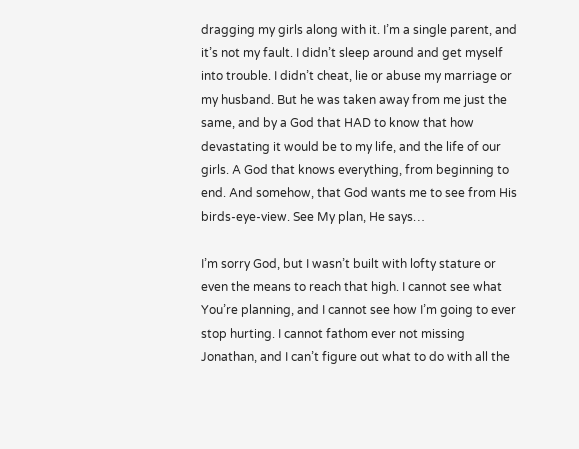dragging my girls along with it. I’m a single parent, and it’s not my fault. I didn’t sleep around and get myself into trouble. I didn’t cheat, lie or abuse my marriage or my husband. But he was taken away from me just the same, and by a God that HAD to know that how devastating it would be to my life, and the life of our girls. A God that knows everything, from beginning to end. And somehow, that God wants me to see from His birds-eye-view. See My plan, He says…

I’m sorry God, but I wasn’t built with lofty stature or even the means to reach that high. I cannot see what You’re planning, and I cannot see how I’m going to ever stop hurting. I cannot fathom ever not missing Jonathan, and I can’t figure out what to do with all the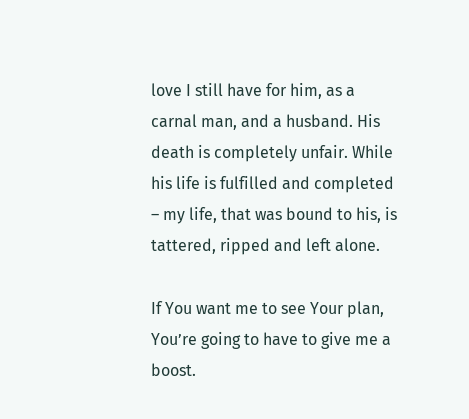love I still have for him, as a carnal man, and a husband. His death is completely unfair. While his life is fulfilled and completed – my life, that was bound to his, is tattered, ripped and left alone.

If You want me to see Your plan, You’re going to have to give me a boost.